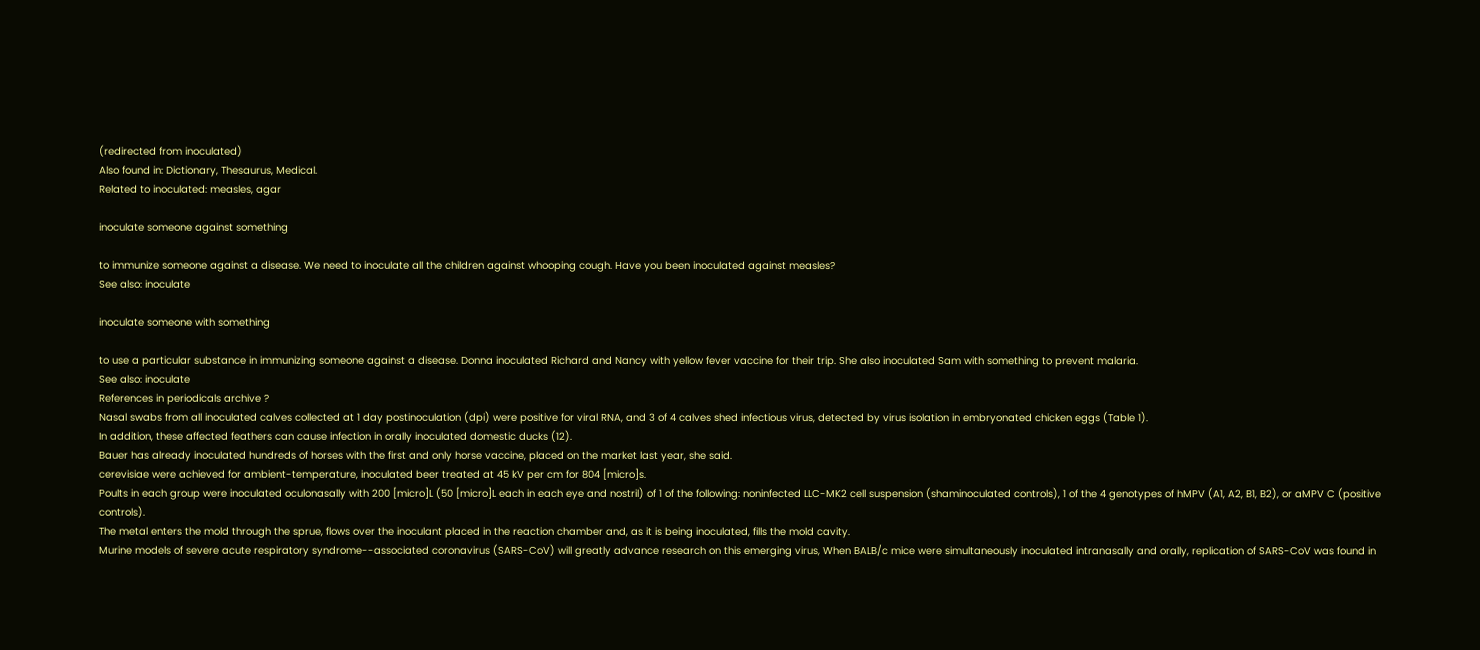(redirected from inoculated)
Also found in: Dictionary, Thesaurus, Medical.
Related to inoculated: measles, agar

inoculate someone against something

to immunize someone against a disease. We need to inoculate all the children against whooping cough. Have you been inoculated against measles?
See also: inoculate

inoculate someone with something

to use a particular substance in immunizing someone against a disease. Donna inoculated Richard and Nancy with yellow fever vaccine for their trip. She also inoculated Sam with something to prevent malaria.
See also: inoculate
References in periodicals archive ?
Nasal swabs from all inoculated calves collected at 1 day postinoculation (dpi) were positive for viral RNA, and 3 of 4 calves shed infectious virus, detected by virus isolation in embryonated chicken eggs (Table 1).
In addition, these affected feathers can cause infection in orally inoculated domestic ducks (12).
Bauer has already inoculated hundreds of horses with the first and only horse vaccine, placed on the market last year, she said.
cerevisiae were achieved for ambient-temperature, inoculated beer treated at 45 kV per cm for 804 [micro]s.
Poults in each group were inoculated oculonasally with 200 [micro]L (50 [micro]L each in each eye and nostril) of 1 of the following: noninfected LLC-MK2 cell suspension (shaminoculated controls), 1 of the 4 genotypes of hMPV (A1, A2, B1, B2), or aMPV C (positive controls).
The metal enters the mold through the sprue, flows over the inoculant placed in the reaction chamber and, as it is being inoculated, fills the mold cavity.
Murine models of severe acute respiratory syndrome--associated coronavirus (SARS-CoV) will greatly advance research on this emerging virus, When BALB/c mice were simultaneously inoculated intranasally and orally, replication of SARS-CoV was found in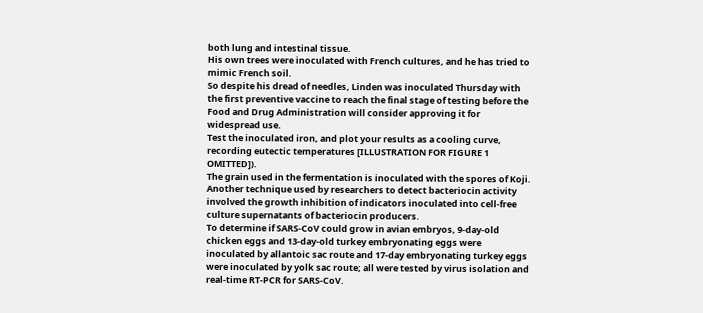both lung and intestinal tissue.
His own trees were inoculated with French cultures, and he has tried to mimic French soil.
So despite his dread of needles, Linden was inoculated Thursday with the first preventive vaccine to reach the final stage of testing before the Food and Drug Administration will consider approving it for widespread use.
Test the inoculated iron, and plot your results as a cooling curve, recording eutectic temperatures [ILLUSTRATION FOR FIGURE 1 OMITTED]).
The grain used in the fermentation is inoculated with the spores of Koji.
Another technique used by researchers to detect bacteriocin activity involved the growth inhibition of indicators inoculated into cell-free culture supernatants of bacteriocin producers.
To determine if SARS-CoV could grow in avian embryos, 9-day-old chicken eggs and 13-day-old turkey embryonating eggs were inoculated by allantoic sac route and 17-day embryonating turkey eggs were inoculated by yolk sac route; all were tested by virus isolation and real-time RT-PCR for SARS-CoV.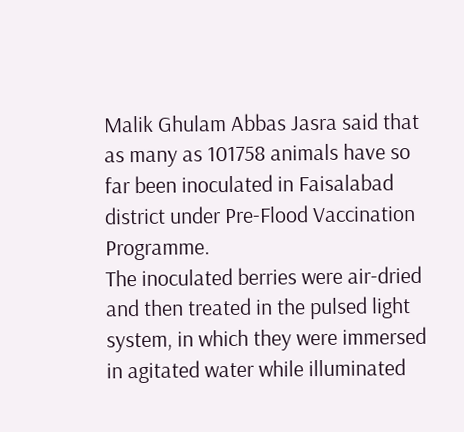Malik Ghulam Abbas Jasra said that as many as 101758 animals have so far been inoculated in Faisalabad district under Pre-Flood Vaccination Programme.
The inoculated berries were air-dried and then treated in the pulsed light system, in which they were immersed in agitated water while illuminated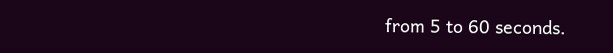from 5 to 60 seconds.